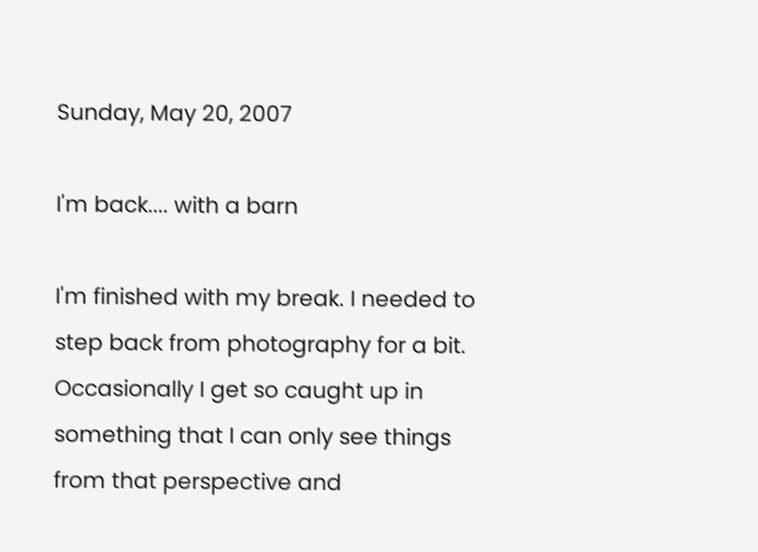Sunday, May 20, 2007

I'm back.... with a barn

I'm finished with my break. I needed to step back from photography for a bit. Occasionally I get so caught up in something that I can only see things from that perspective and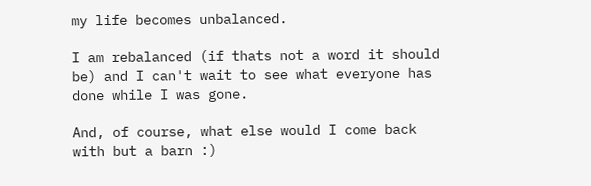my life becomes unbalanced.

I am rebalanced (if thats not a word it should be) and I can't wait to see what everyone has done while I was gone.

And, of course, what else would I come back with but a barn :)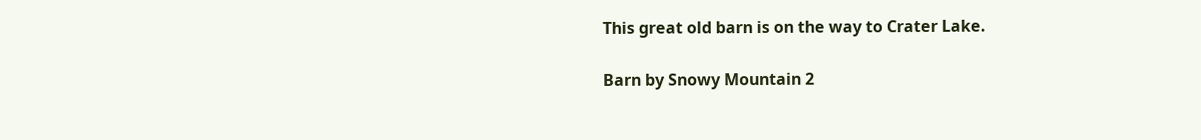This great old barn is on the way to Crater Lake.

Barn by Snowy Mountain 2